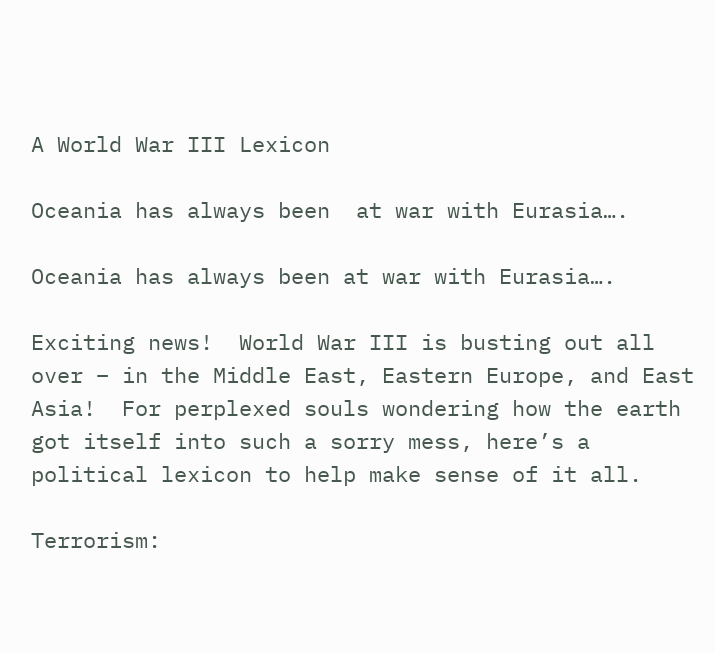A World War III Lexicon

Oceania has always been  at war with Eurasia….

Oceania has always been at war with Eurasia….

Exciting news!  World War III is busting out all over – in the Middle East, Eastern Europe, and East Asia!  For perplexed souls wondering how the earth got itself into such a sorry mess, here’s a political lexicon to help make sense of it all.

Terrorism: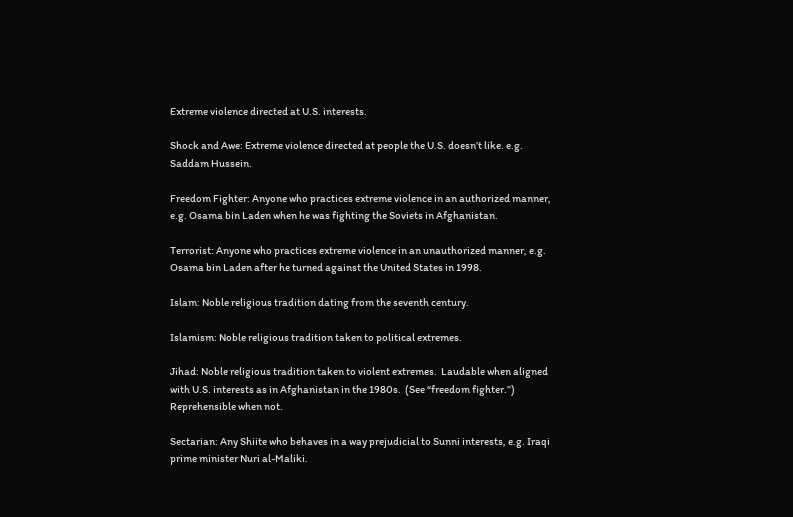Extreme violence directed at U.S. interests.

Shock and Awe: Extreme violence directed at people the U.S. doesn’t like. e.g. Saddam Hussein.

Freedom Fighter: Anyone who practices extreme violence in an authorized manner, e.g. Osama bin Laden when he was fighting the Soviets in Afghanistan.

Terrorist: Anyone who practices extreme violence in an unauthorized manner, e.g. Osama bin Laden after he turned against the United States in 1998.

Islam: Noble religious tradition dating from the seventh century.

Islamism: Noble religious tradition taken to political extremes.

Jihad: Noble religious tradition taken to violent extremes.  Laudable when aligned with U.S. interests as in Afghanistan in the 1980s.  (See “freedom fighter.”)  Reprehensible when not.

Sectarian: Any Shiite who behaves in a way prejudicial to Sunni interests, e.g. Iraqi prime minister Nuri al-Maliki.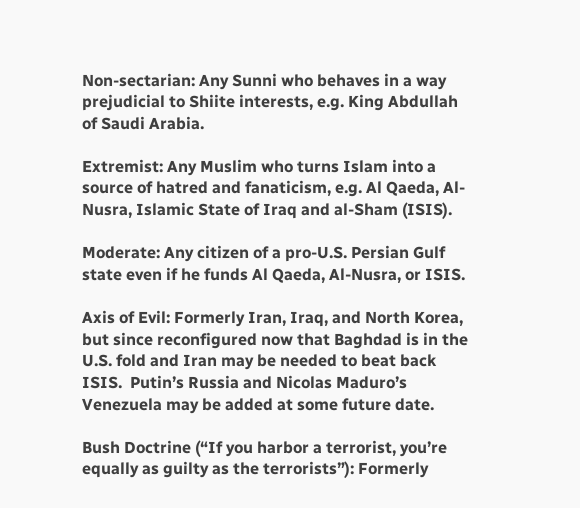Non-sectarian: Any Sunni who behaves in a way prejudicial to Shiite interests, e.g. King Abdullah of Saudi Arabia.

Extremist: Any Muslim who turns Islam into a source of hatred and fanaticism, e.g. Al Qaeda, Al-Nusra, Islamic State of Iraq and al-Sham (ISIS).

Moderate: Any citizen of a pro-U.S. Persian Gulf state even if he funds Al Qaeda, Al-Nusra, or ISIS.

Axis of Evil: Formerly Iran, Iraq, and North Korea, but since reconfigured now that Baghdad is in the U.S. fold and Iran may be needed to beat back ISIS.  Putin’s Russia and Nicolas Maduro’s Venezuela may be added at some future date.

Bush Doctrine (“If you harbor a terrorist, you’re equally as guilty as the terrorists”): Formerly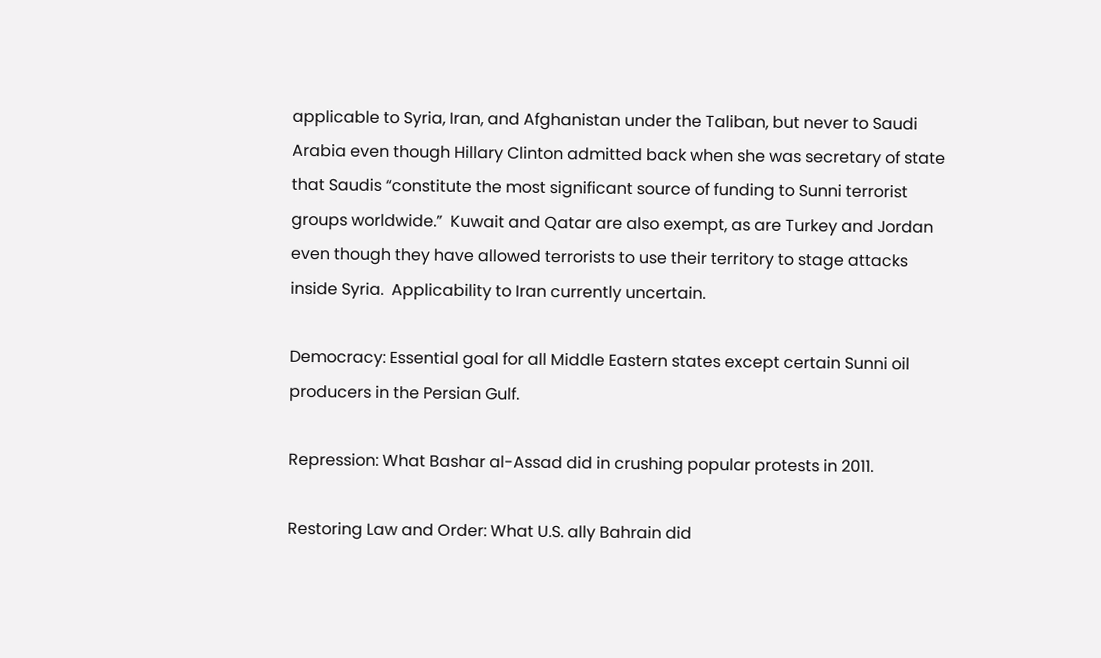applicable to Syria, Iran, and Afghanistan under the Taliban, but never to Saudi Arabia even though Hillary Clinton admitted back when she was secretary of state that Saudis “constitute the most significant source of funding to Sunni terrorist groups worldwide.”  Kuwait and Qatar are also exempt, as are Turkey and Jordan even though they have allowed terrorists to use their territory to stage attacks inside Syria.  Applicability to Iran currently uncertain.

Democracy: Essential goal for all Middle Eastern states except certain Sunni oil producers in the Persian Gulf.

Repression: What Bashar al-Assad did in crushing popular protests in 2011.

Restoring Law and Order: What U.S. ally Bahrain did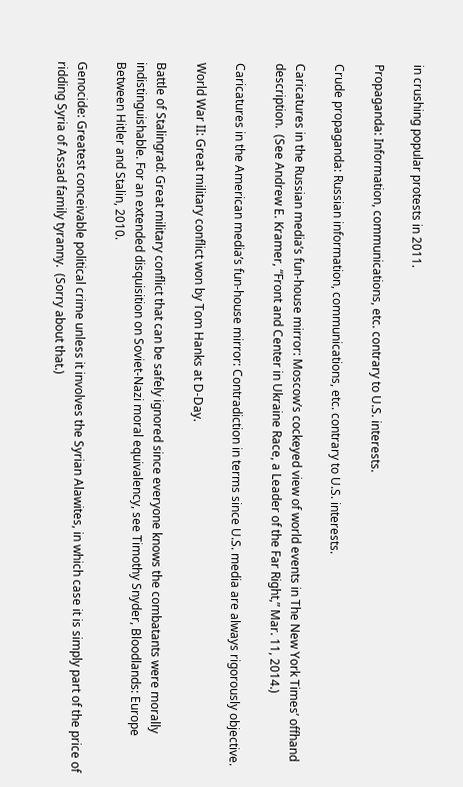in crushing popular protests in 2011.

Propaganda: Information, communications, etc. contrary to U.S. interests.

Crude propaganda: Russian information, communications, etc. contrary to U.S. interests.

Caricatures in the Russian media’s fun-house mirror: Moscow’s cockeyed view of world events in The New York Times’ offhand description.  (See Andrew E. Kramer, “Front and Center in Ukraine Race, a Leader of the Far Right,” Mar. 11, 2014.)

Caricatures in the American media’s fun-house mirror: Contradiction in terms since U.S. media are always rigorously objective.

World War II: Great military conflict won by Tom Hanks at D-Day.

Battle of Stalingrad: Great military conflict that can be safely ignored since everyone knows the combatants were morally indistinguishable. For an extended disquisition on Soviet-Nazi moral equivalency, see Timothy Snyder, Bloodlands: Europe Between Hitler and Stalin, 2010.

Genocide: Greatest conceivable political crime unless it involves the Syrian Alawites, in which case it is simply part of the price of ridding Syria of Assad family tyranny.  (Sorry about that.)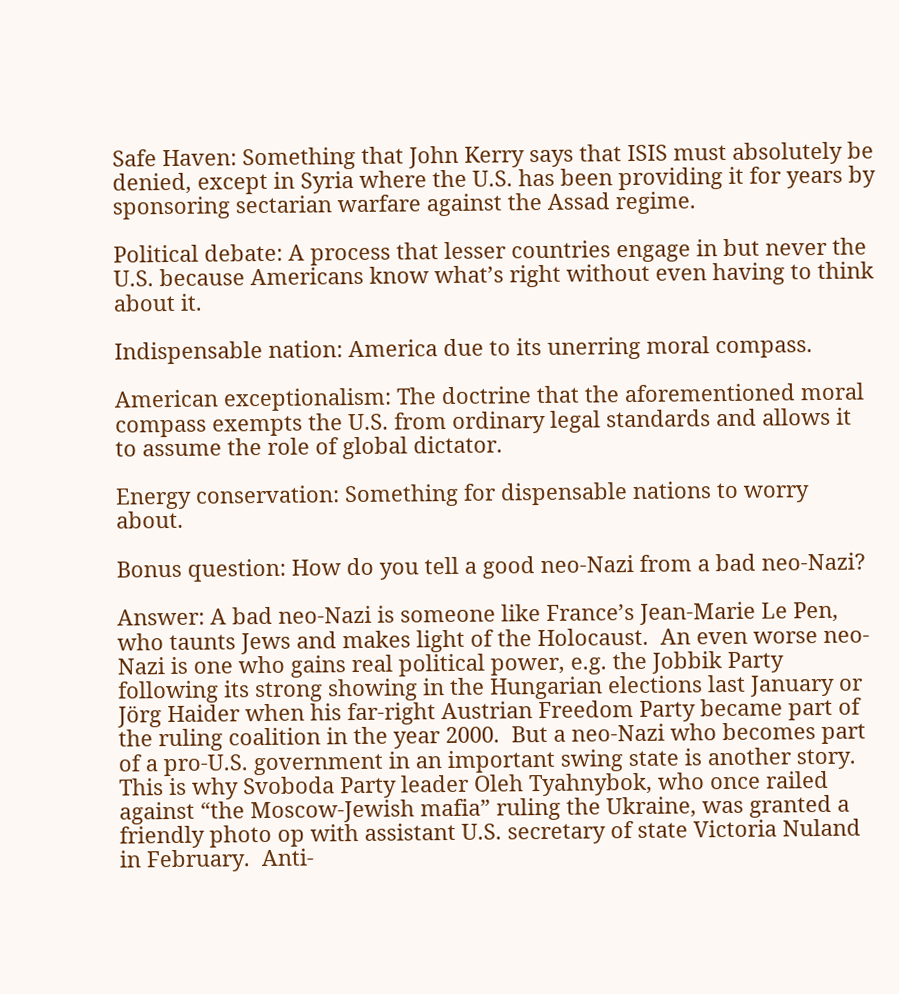Safe Haven: Something that John Kerry says that ISIS must absolutely be denied, except in Syria where the U.S. has been providing it for years by sponsoring sectarian warfare against the Assad regime.

Political debate: A process that lesser countries engage in but never the U.S. because Americans know what’s right without even having to think about it.

Indispensable nation: America due to its unerring moral compass.

American exceptionalism: The doctrine that the aforementioned moral compass exempts the U.S. from ordinary legal standards and allows it to assume the role of global dictator.

Energy conservation: Something for dispensable nations to worry about.

Bonus question: How do you tell a good neo-Nazi from a bad neo-Nazi?

Answer: A bad neo-Nazi is someone like France’s Jean-Marie Le Pen, who taunts Jews and makes light of the Holocaust.  An even worse neo-Nazi is one who gains real political power, e.g. the Jobbik Party following its strong showing in the Hungarian elections last January or Jörg Haider when his far-right Austrian Freedom Party became part of the ruling coalition in the year 2000.  But a neo-Nazi who becomes part of a pro-U.S. government in an important swing state is another story.  This is why Svoboda Party leader Oleh Tyahnybok, who once railed against “the Moscow-Jewish mafia” ruling the Ukraine, was granted a friendly photo op with assistant U.S. secretary of state Victoria Nuland in February.  Anti-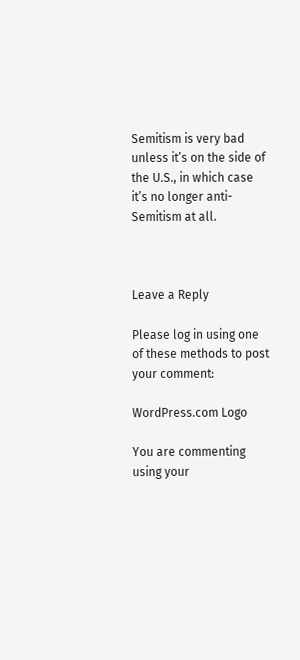Semitism is very bad unless it’s on the side of the U.S., in which case it’s no longer anti-Semitism at all.



Leave a Reply

Please log in using one of these methods to post your comment:

WordPress.com Logo

You are commenting using your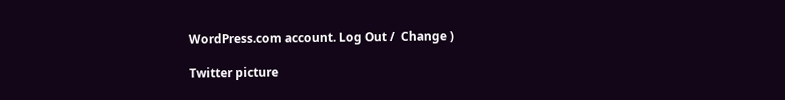WordPress.com account. Log Out /  Change )

Twitter picture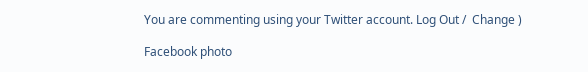You are commenting using your Twitter account. Log Out /  Change )

Facebook photo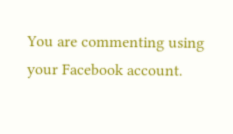You are commenting using your Facebook account.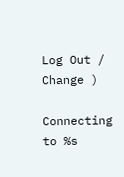Log Out /  Change )

Connecting to %s